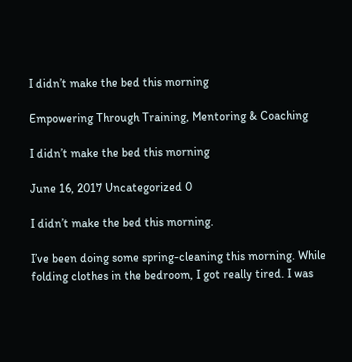I didn’t make the bed this morning

Empowering Through Training, Mentoring & Coaching

I didn’t make the bed this morning

June 16, 2017 Uncategorized 0

I didn’t make the bed this morning.

I’ve been doing some spring-cleaning this morning. While folding clothes in the bedroom, I got really tired. I was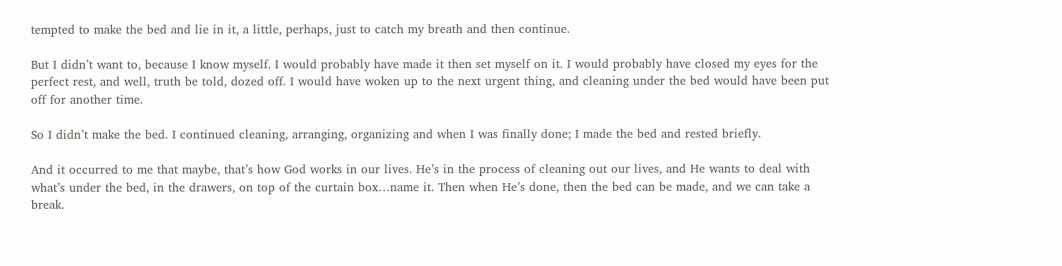tempted to make the bed and lie in it, a little, perhaps, just to catch my breath and then continue.

But I didn’t want to, because I know myself. I would probably have made it then set myself on it. I would probably have closed my eyes for the perfect rest, and well, truth be told, dozed off. I would have woken up to the next urgent thing, and cleaning under the bed would have been put off for another time.

So I didn’t make the bed. I continued cleaning, arranging, organizing and when I was finally done; I made the bed and rested briefly.

And it occurred to me that maybe, that’s how God works in our lives. He’s in the process of cleaning out our lives, and He wants to deal with what’s under the bed, in the drawers, on top of the curtain box…name it. Then when He’s done, then the bed can be made, and we can take a break.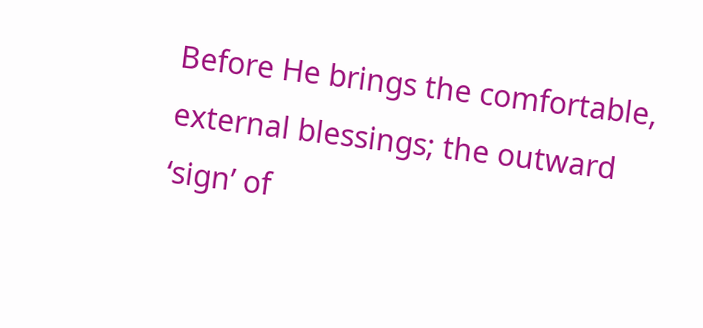Before He brings the comfortable, external blessings; the outward ‘sign’ of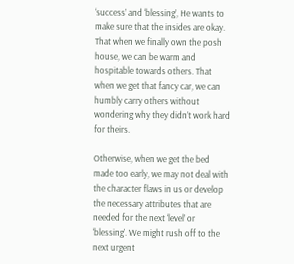‘success’ and ‘blessing’, He wants to make sure that the insides are okay. That when we finally own the posh house, we can be warm and hospitable towards others. That when we get that fancy car, we can humbly carry others without wondering why they didn’t work hard for theirs.

Otherwise, when we get the bed made too early, we may not deal with the character flaws in us or develop the necessary attributes that are needed for the next ‘level’ or ‘blessing’. We might rush off to the next urgent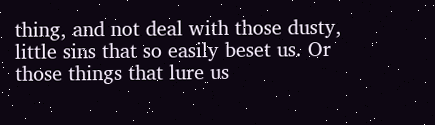thing, and not deal with those dusty, little sins that so easily beset us. Or those things that lure us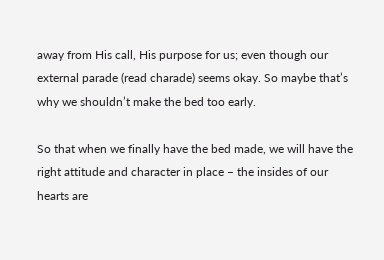away from His call, His purpose for us; even though our external parade (read charade) seems okay. So maybe that’s why we shouldn’t make the bed too early.

So that when we finally have the bed made, we will have the right attitude and character in place – the insides of our hearts are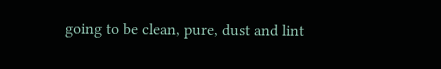going to be clean, pure, dust and lint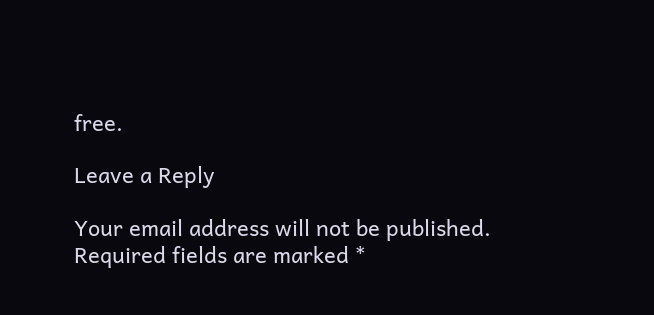free.

Leave a Reply

Your email address will not be published. Required fields are marked *